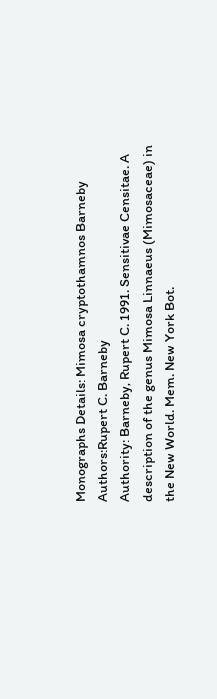Monographs Details: Mimosa cryptothamnos Barneby
Authors:Rupert C. Barneby
Authority: Barneby, Rupert C. 1991. Sensitivae Censitae. A description of the genus Mimosa Linnaeus (Mimosaceae) in the New World. Mem. New York Bot.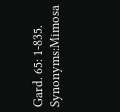Gard. 65: 1-835.
Synonyms:Mimosa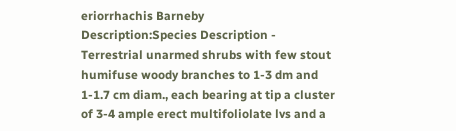eriorrhachis Barneby
Description:Species Description - Terrestrial unarmed shrubs with few stout humifuse woody branches to 1-3 dm and 1-1.7 cm diam., each bearing at tip a cluster of 3-4 ample erect multifoliolate lvs and a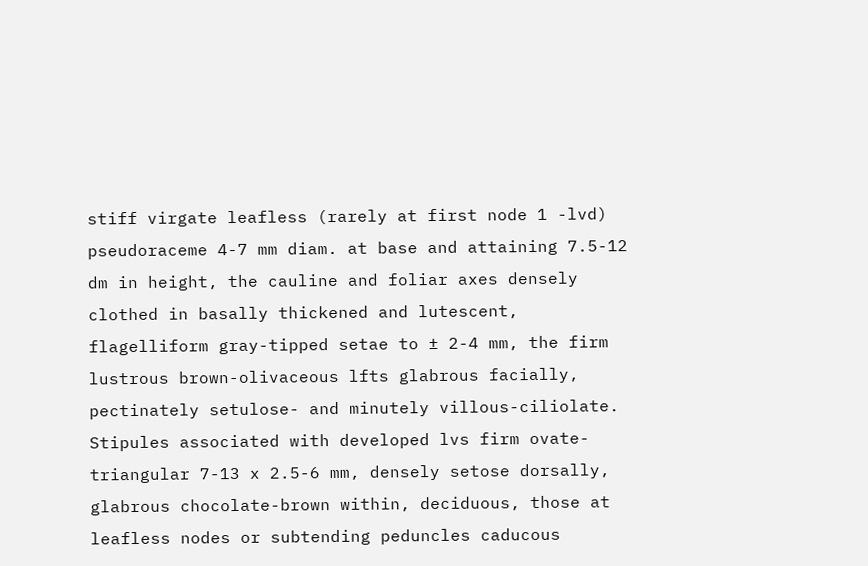stiff virgate leafless (rarely at first node 1 -lvd) pseudoraceme 4-7 mm diam. at base and attaining 7.5-12 dm in height, the cauline and foliar axes densely clothed in basally thickened and lutescent, flagelliform gray-tipped setae to ± 2-4 mm, the firm lustrous brown-olivaceous lfts glabrous facially, pectinately setulose- and minutely villous-ciliolate. Stipules associated with developed lvs firm ovate-triangular 7-13 x 2.5-6 mm, densely setose dorsally, glabrous chocolate-brown within, deciduous, those at leafless nodes or subtending peduncles caducous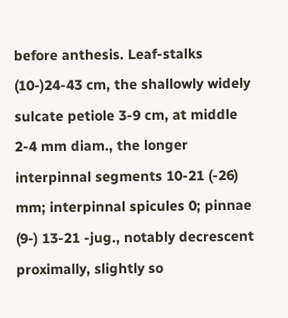before anthesis. Leaf-stalks (10-)24-43 cm, the shallowly widely sulcate petiole 3-9 cm, at middle 2-4 mm diam., the longer interpinnal segments 10-21 (-26) mm; interpinnal spicules 0; pinnae (9-) 13-21 -jug., notably decrescent proximally, slightly so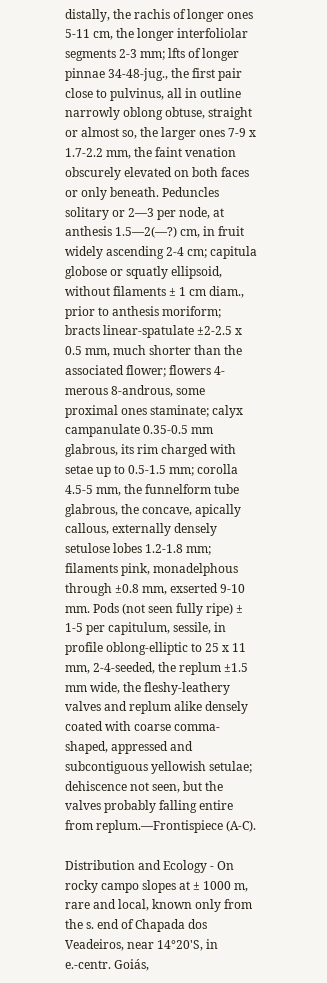distally, the rachis of longer ones 5-11 cm, the longer interfoliolar segments 2-3 mm; lfts of longer pinnae 34-48-jug., the first pair close to pulvinus, all in outline narrowly oblong obtuse, straight or almost so, the larger ones 7-9 x 1.7-2.2 mm, the faint venation obscurely elevated on both faces or only beneath. Peduncles solitary or 2—3 per node, at anthesis 1.5—2(—?) cm, in fruit widely ascending 2-4 cm; capitula globose or squatly ellipsoid, without filaments ± 1 cm diam., prior to anthesis moriform; bracts linear-spatulate ±2-2.5 x 0.5 mm, much shorter than the associated flower; flowers 4-merous 8-androus, some proximal ones staminate; calyx campanulate 0.35-0.5 mm glabrous, its rim charged with setae up to 0.5-1.5 mm; corolla 4.5-5 mm, the funnelform tube glabrous, the concave, apically callous, externally densely setulose lobes 1.2-1.8 mm; filaments pink, monadelphous through ±0.8 mm, exserted 9-10 mm. Pods (not seen fully ripe) ± 1-5 per capitulum, sessile, in profile oblong-elliptic to 25 x 11 mm, 2-4-seeded, the replum ±1.5 mm wide, the fleshy-leathery valves and replum alike densely coated with coarse comma-shaped, appressed and subcontiguous yellowish setulae; dehiscence not seen, but the valves probably falling entire from replum.—Frontispiece (A-C).

Distribution and Ecology - On rocky campo slopes at ± 1000 m, rare and local, known only from the s. end of Chapada dos Veadeiros, near 14°20'S, in e.-centr. Goiás,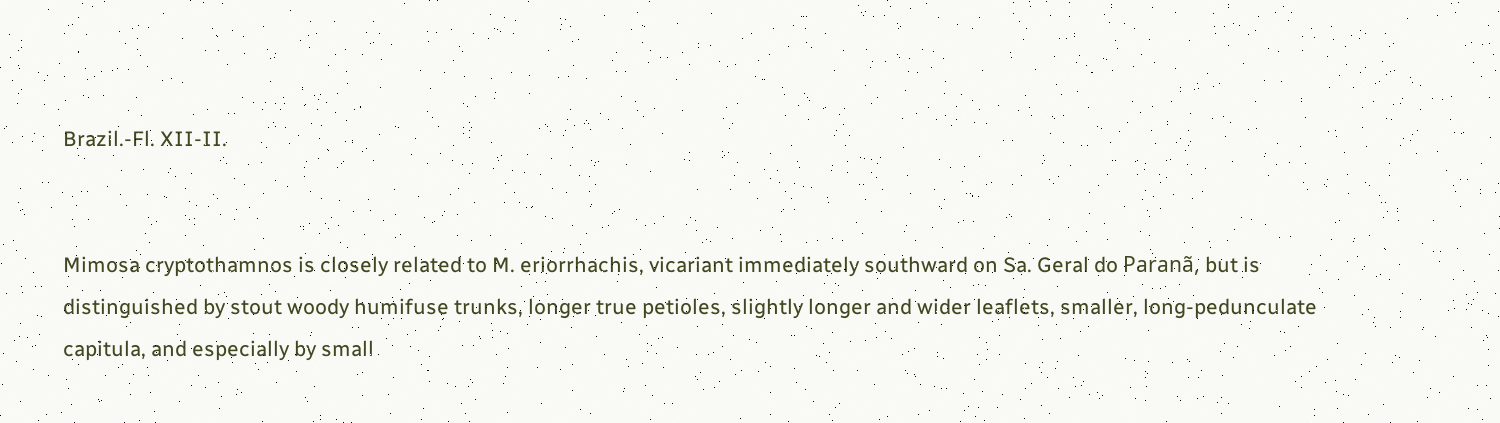Brazil.-Fl. XII-II.


Mimosa cryptothamnos is closely related to M. eriorrhachis, vicariant immediately southward on Sa. Geral do Paranã, but is distinguished by stout woody humifuse trunks, longer true petioles, slightly longer and wider leaflets, smaller, long-pedunculate capitula, and especially by small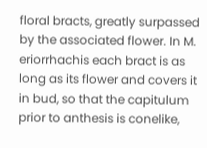floral bracts, greatly surpassed by the associated flower. In M. eriorrhachis each bract is as long as its flower and covers it in bud, so that the capitulum prior to anthesis is conelike,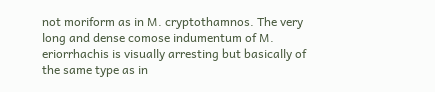not moriform as in M. cryptothamnos. The very long and dense comose indumentum of M. eriorrhachis is visually arresting but basically of the same type as in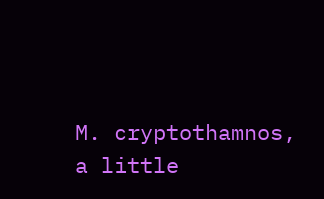M. cryptothamnos, a little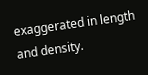exaggerated in length and density.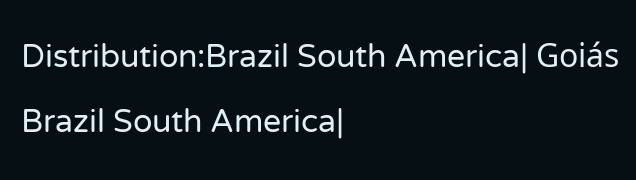Distribution:Brazil South America| Goiás Brazil South America|